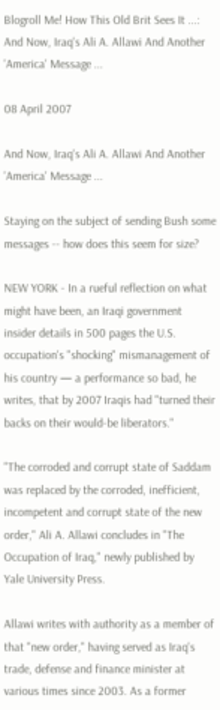Blogroll Me! How This Old Brit Sees It ...: And Now, Iraq's Ali A. Allawi And Another 'America' Message ...

08 April 2007

And Now, Iraq's Ali A. Allawi And Another 'America' Message ...

Staying on the subject of sending Bush some messages -- how does this seem for size?

NEW YORK - In a rueful reflection on what might have been, an Iraqi government insider details in 500 pages the U.S. occupation's "shocking" mismanagement of his country — a performance so bad, he writes, that by 2007 Iraqis had "turned their backs on their would-be liberators."

"The corroded and corrupt state of Saddam was replaced by the corroded, inefficient, incompetent and corrupt state of the new order," Ali A. Allawi concludes in "The Occupation of Iraq," newly published by Yale University Press.

Allawi writes with authority as a member of that "new order," having served as Iraq's trade, defense and finance minister at various times since 2003. As a former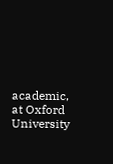academic, at Oxford University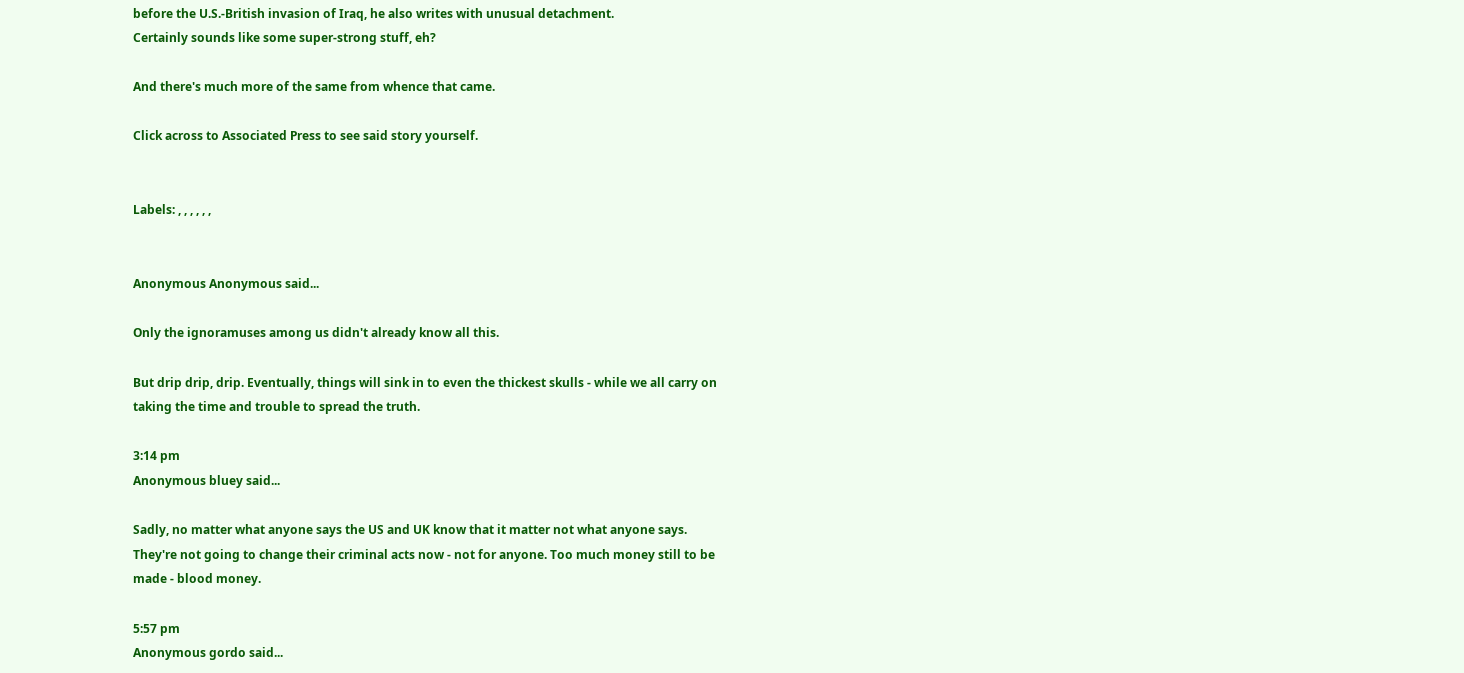before the U.S.-British invasion of Iraq, he also writes with unusual detachment.
Certainly sounds like some super-strong stuff, eh?

And there's much more of the same from whence that came.

Click across to Associated Press to see said story yourself.


Labels: , , , , , ,


Anonymous Anonymous said...

Only the ignoramuses among us didn't already know all this.

But drip drip, drip. Eventually, things will sink in to even the thickest skulls - while we all carry on taking the time and trouble to spread the truth.

3:14 pm
Anonymous bluey said...

Sadly, no matter what anyone says the US and UK know that it matter not what anyone says. They're not going to change their criminal acts now - not for anyone. Too much money still to be made - blood money.

5:57 pm
Anonymous gordo said...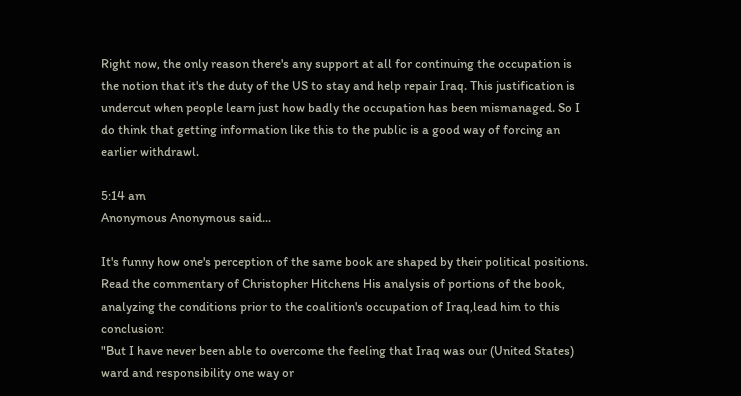Right now, the only reason there's any support at all for continuing the occupation is the notion that it's the duty of the US to stay and help repair Iraq. This justification is undercut when people learn just how badly the occupation has been mismanaged. So I do think that getting information like this to the public is a good way of forcing an earlier withdrawl.

5:14 am
Anonymous Anonymous said...

It's funny how one's perception of the same book are shaped by their political positions. Read the commentary of Christopher Hitchens His analysis of portions of the book, analyzing the conditions prior to the coalition's occupation of Iraq,lead him to this conclusion:
"But I have never been able to overcome the feeling that Iraq was our (United States) ward and responsibility one way or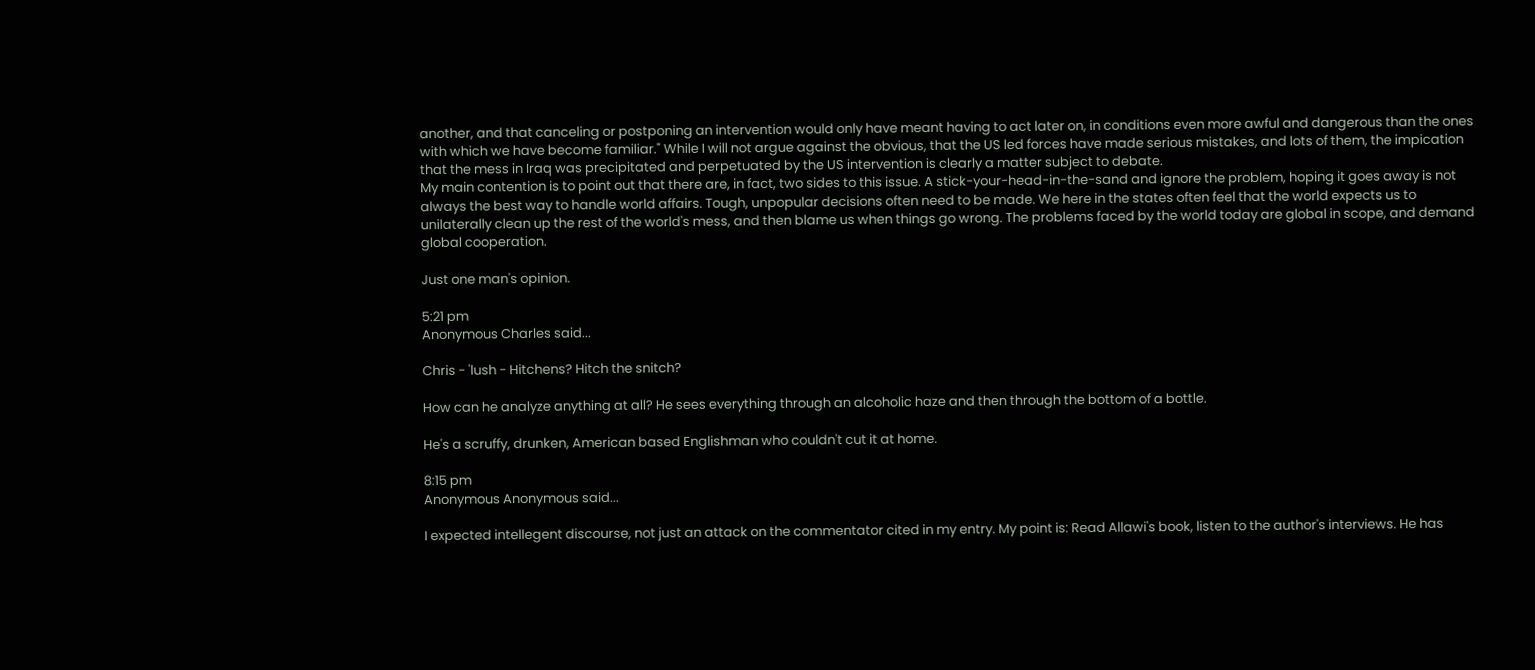another, and that canceling or postponing an intervention would only have meant having to act later on, in conditions even more awful and dangerous than the ones with which we have become familiar." While I will not argue against the obvious, that the US led forces have made serious mistakes, and lots of them, the impication that the mess in Iraq was precipitated and perpetuated by the US intervention is clearly a matter subject to debate.
My main contention is to point out that there are, in fact, two sides to this issue. A stick-your-head-in-the-sand and ignore the problem, hoping it goes away is not always the best way to handle world affairs. Tough, unpopular decisions often need to be made. We here in the states often feel that the world expects us to unilaterally clean up the rest of the world's mess, and then blame us when things go wrong. The problems faced by the world today are global in scope, and demand global cooperation.

Just one man's opinion.

5:21 pm
Anonymous Charles said...

Chris - 'lush - Hitchens? Hitch the snitch?

How can he analyze anything at all? He sees everything through an alcoholic haze and then through the bottom of a bottle.

He's a scruffy, drunken, American based Englishman who couldn't cut it at home.

8:15 pm
Anonymous Anonymous said...

I expected intellegent discourse, not just an attack on the commentator cited in my entry. My point is: Read Allawi's book, listen to the author's interviews. He has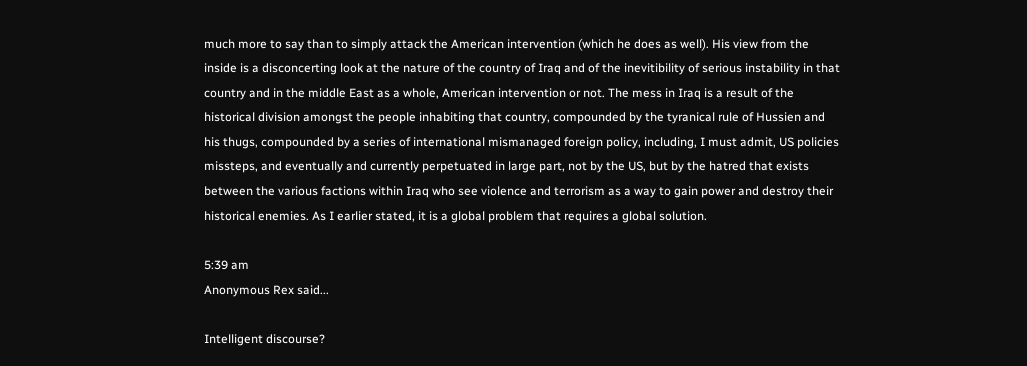much more to say than to simply attack the American intervention (which he does as well). His view from the inside is a disconcerting look at the nature of the country of Iraq and of the inevitibility of serious instability in that country and in the middle East as a whole, American intervention or not. The mess in Iraq is a result of the historical division amongst the people inhabiting that country, compounded by the tyranical rule of Hussien and his thugs, compounded by a series of international mismanaged foreign policy, including, I must admit, US policies missteps, and eventually and currently perpetuated in large part, not by the US, but by the hatred that exists between the various factions within Iraq who see violence and terrorism as a way to gain power and destroy their historical enemies. As I earlier stated, it is a global problem that requires a global solution.

5:39 am
Anonymous Rex said...

Intelligent discourse?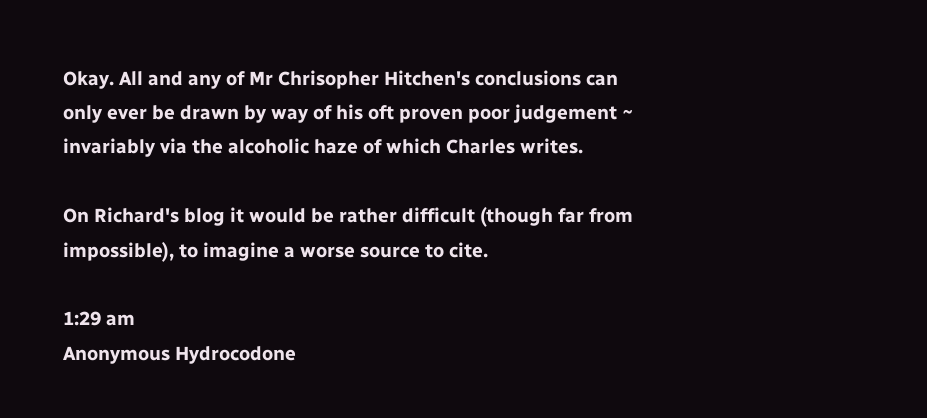Okay. All and any of Mr Chrisopher Hitchen's conclusions can only ever be drawn by way of his oft proven poor judgement ~ invariably via the alcoholic haze of which Charles writes.

On Richard's blog it would be rather difficult (though far from impossible), to imagine a worse source to cite.

1:29 am
Anonymous Hydrocodone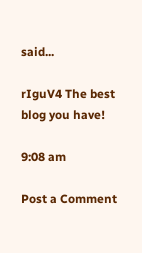said...

rIguV4 The best blog you have!

9:08 am

Post a Comment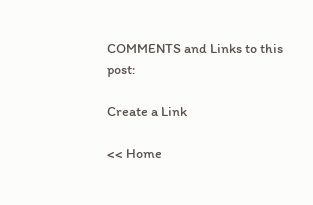COMMENTS and Links to this post:

Create a Link

<< Home